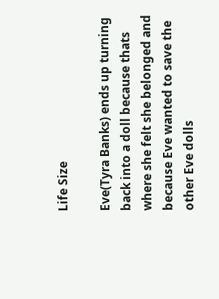Life Size

Eve(Tyra Banks) ends up turning back into a doll because thats where she felt she belonged and because Eve wanted to save the other Eve dolls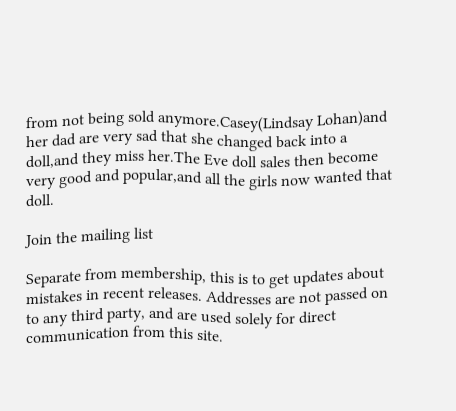from not being sold anymore.Casey(Lindsay Lohan)and her dad are very sad that she changed back into a doll,and they miss her.The Eve doll sales then become very good and popular,and all the girls now wanted that doll.

Join the mailing list

Separate from membership, this is to get updates about mistakes in recent releases. Addresses are not passed on to any third party, and are used solely for direct communication from this site.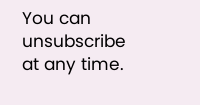You can unsubscribe at any time.